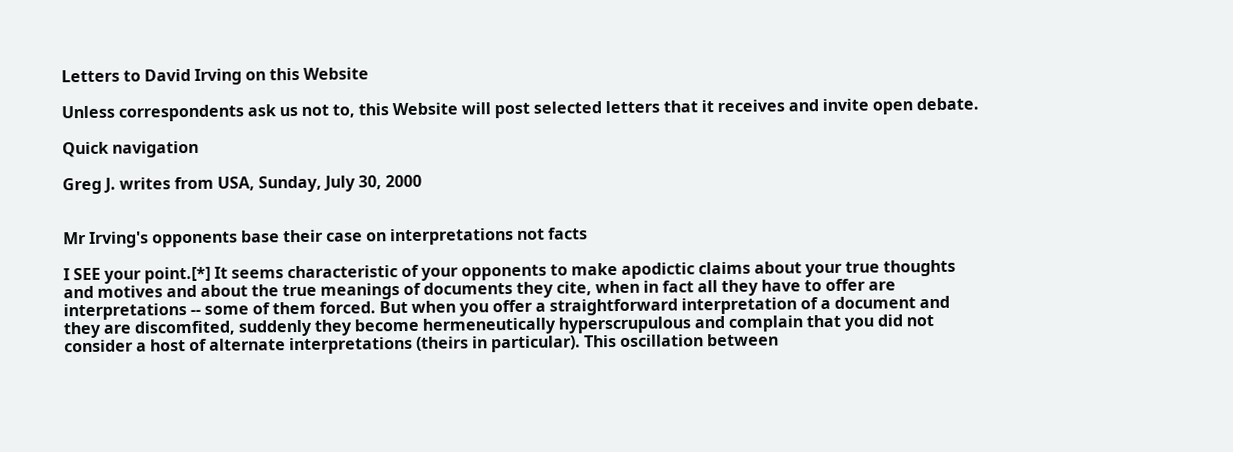Letters to David Irving on this Website

Unless correspondents ask us not to, this Website will post selected letters that it receives and invite open debate.

Quick navigation

Greg J. writes from USA, Sunday, July 30, 2000


Mr Irving's opponents base their case on interpretations not facts

I SEE your point.[*] It seems characteristic of your opponents to make apodictic claims about your true thoughts and motives and about the true meanings of documents they cite, when in fact all they have to offer are interpretations -- some of them forced. But when you offer a straightforward interpretation of a document and they are discomfited, suddenly they become hermeneutically hyperscrupulous and complain that you did not consider a host of alternate interpretations (theirs in particular). This oscillation between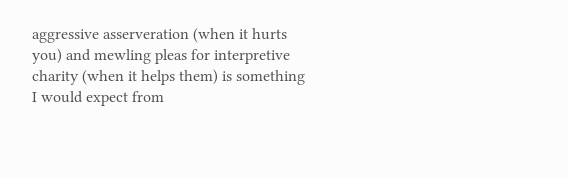aggressive asserveration (when it hurts you) and mewling pleas for interpretive charity (when it helps them) is something I would expect from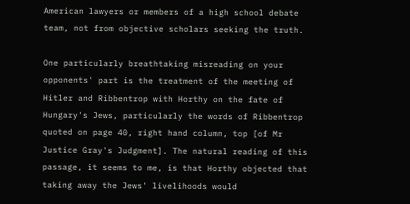American lawyers or members of a high school debate team, not from objective scholars seeking the truth.

One particularly breathtaking misreading on your opponents' part is the treatment of the meeting of Hitler and Ribbentrop with Horthy on the fate of Hungary's Jews, particularly the words of Ribbentrop quoted on page 40, right hand column, top [of Mr Justice Gray's Judgment]. The natural reading of this passage, it seems to me, is that Horthy objected that taking away the Jews' livelihoods would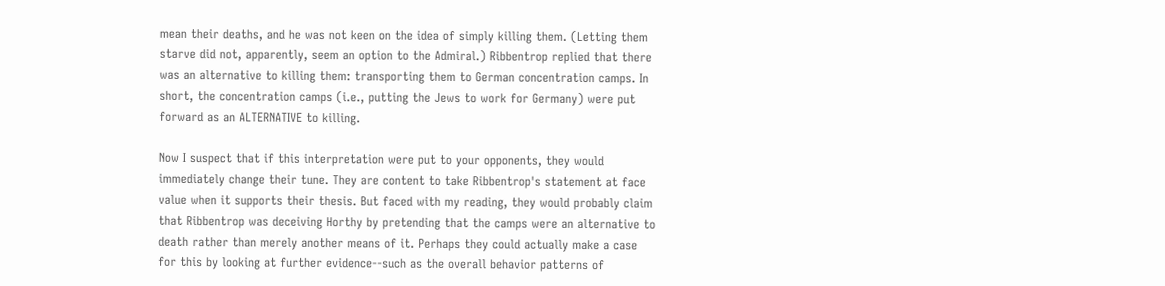mean their deaths, and he was not keen on the idea of simply killing them. (Letting them starve did not, apparently, seem an option to the Admiral.) Ribbentrop replied that there was an alternative to killing them: transporting them to German concentration camps. In short, the concentration camps (i.e., putting the Jews to work for Germany) were put forward as an ALTERNATIVE to killing.

Now I suspect that if this interpretation were put to your opponents, they would immediately change their tune. They are content to take Ribbentrop's statement at face value when it supports their thesis. But faced with my reading, they would probably claim that Ribbentrop was deceiving Horthy by pretending that the camps were an alternative to death rather than merely another means of it. Perhaps they could actually make a case for this by looking at further evidence--such as the overall behavior patterns of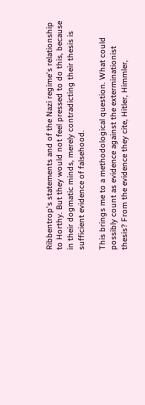Ribbentrop's statements and of the Nazi regime's relationship to Horthy. But they would not feel pressed to do this, because in their dogmatic minds, merely contradicting their thesis is sufficient evidence of falsehood.

This brings me to a methodological question. What could possibly count as evidence against the exterminationist thesis? From the evidence they cite, Hitler, Himmler,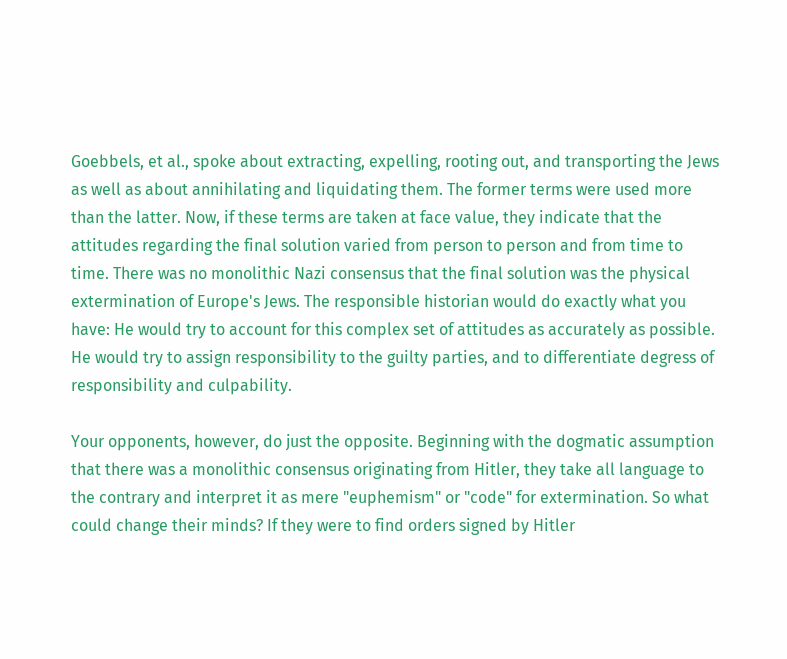Goebbels, et al., spoke about extracting, expelling, rooting out, and transporting the Jews as well as about annihilating and liquidating them. The former terms were used more than the latter. Now, if these terms are taken at face value, they indicate that the attitudes regarding the final solution varied from person to person and from time to time. There was no monolithic Nazi consensus that the final solution was the physical extermination of Europe's Jews. The responsible historian would do exactly what you have: He would try to account for this complex set of attitudes as accurately as possible. He would try to assign responsibility to the guilty parties, and to differentiate degress of responsibility and culpability.

Your opponents, however, do just the opposite. Beginning with the dogmatic assumption that there was a monolithic consensus originating from Hitler, they take all language to the contrary and interpret it as mere "euphemism" or "code" for extermination. So what could change their minds? If they were to find orders signed by Hitler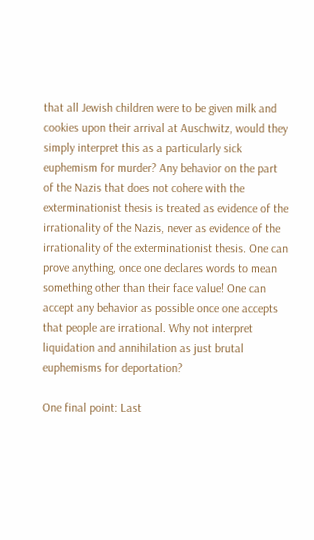that all Jewish children were to be given milk and cookies upon their arrival at Auschwitz, would they simply interpret this as a particularly sick euphemism for murder? Any behavior on the part of the Nazis that does not cohere with the exterminationist thesis is treated as evidence of the irrationality of the Nazis, never as evidence of the irrationality of the exterminationist thesis. One can prove anything, once one declares words to mean something other than their face value! One can accept any behavior as possible once one accepts that people are irrational. Why not interpret liquidation and annihilation as just brutal euphemisms for deportation?

One final point: Last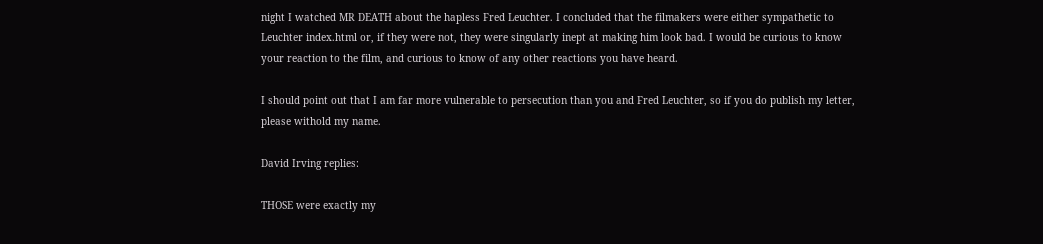night I watched MR DEATH about the hapless Fred Leuchter. I concluded that the filmakers were either sympathetic to Leuchter index.html or, if they were not, they were singularly inept at making him look bad. I would be curious to know your reaction to the film, and curious to know of any other reactions you have heard.

I should point out that I am far more vulnerable to persecution than you and Fred Leuchter, so if you do publish my letter, please withold my name.

David Irving replies:

THOSE were exactly my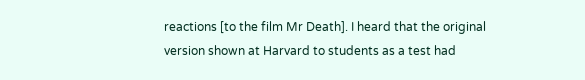reactions [to the film Mr Death]. I heard that the original version shown at Harvard to students as a test had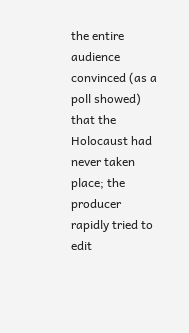the entire audience convinced (as a poll showed) that the Holocaust had never taken place; the producer rapidly tried to edit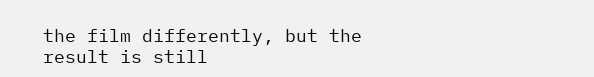the film differently, but the result is still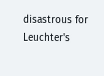disastrous for Leuchter's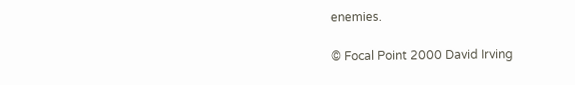enemies.

© Focal Point 2000 David Irving